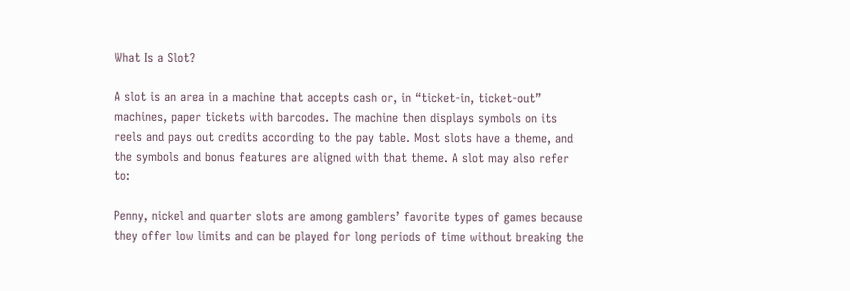What Is a Slot?

A slot is an area in a machine that accepts cash or, in “ticket-in, ticket-out” machines, paper tickets with barcodes. The machine then displays symbols on its reels and pays out credits according to the pay table. Most slots have a theme, and the symbols and bonus features are aligned with that theme. A slot may also refer to:

Penny, nickel and quarter slots are among gamblers’ favorite types of games because they offer low limits and can be played for long periods of time without breaking the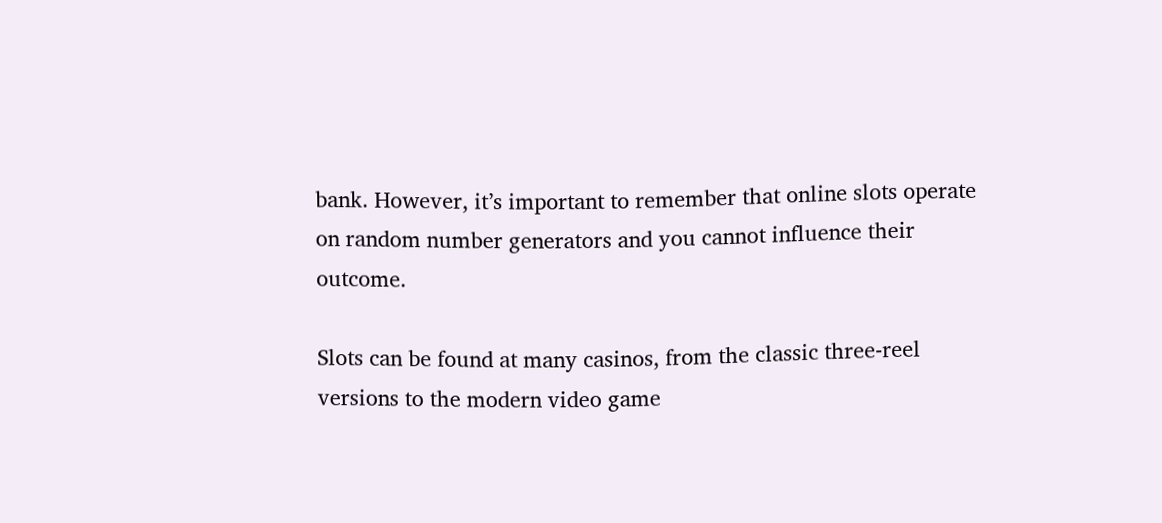bank. However, it’s important to remember that online slots operate on random number generators and you cannot influence their outcome.

Slots can be found at many casinos, from the classic three-reel versions to the modern video game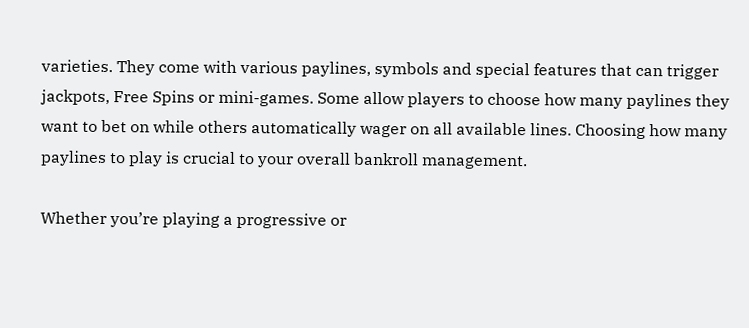varieties. They come with various paylines, symbols and special features that can trigger jackpots, Free Spins or mini-games. Some allow players to choose how many paylines they want to bet on while others automatically wager on all available lines. Choosing how many paylines to play is crucial to your overall bankroll management.

Whether you’re playing a progressive or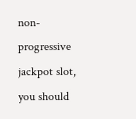non-progressive jackpot slot, you should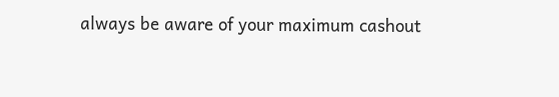always be aware of your maximum cashout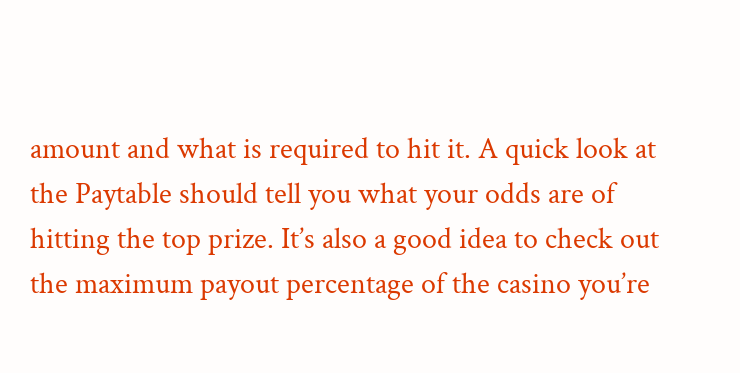amount and what is required to hit it. A quick look at the Paytable should tell you what your odds are of hitting the top prize. It’s also a good idea to check out the maximum payout percentage of the casino you’re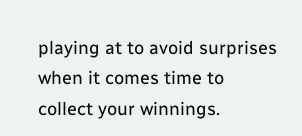playing at to avoid surprises when it comes time to collect your winnings.